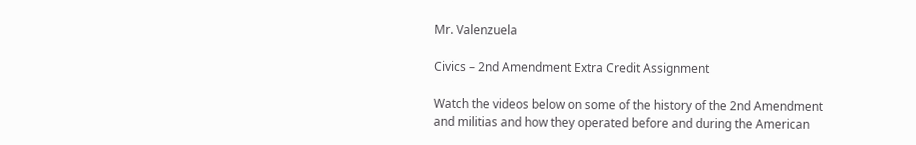Mr. Valenzuela

Civics – 2nd Amendment Extra Credit Assignment

Watch the videos below on some of the history of the 2nd Amendment and militias and how they operated before and during the American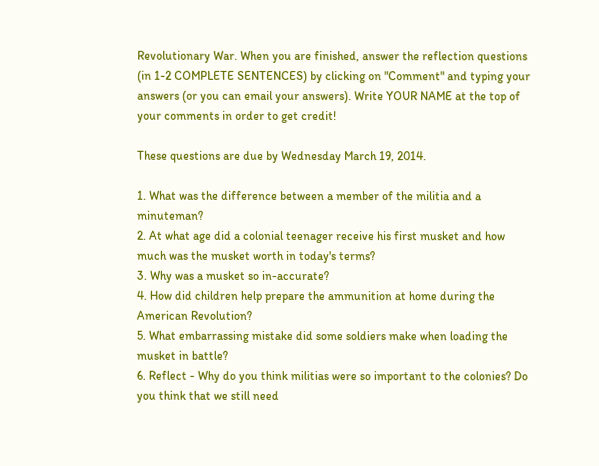Revolutionary War. When you are finished, answer the reflection questions (in 1-2 COMPLETE SENTENCES) by clicking on "Comment" and typing your answers (or you can email your answers). Write YOUR NAME at the top of your comments in order to get credit!

These questions are due by Wednesday March 19, 2014.

1. What was the difference between a member of the militia and a minuteman?
2. At what age did a colonial teenager receive his first musket and how much was the musket worth in today's terms?
3. Why was a musket so in-accurate?
4. How did children help prepare the ammunition at home during the American Revolution?
5. What embarrassing mistake did some soldiers make when loading the musket in battle?
6. Reflect - Why do you think militias were so important to the colonies? Do you think that we still need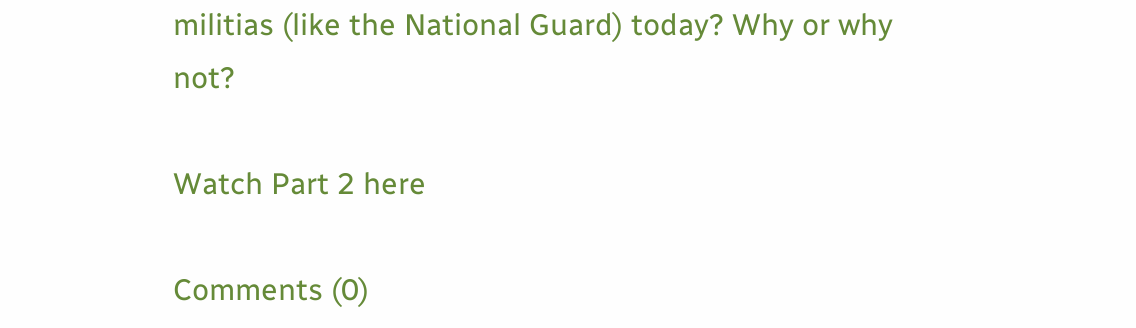militias (like the National Guard) today? Why or why not?

Watch Part 2 here

Comments (0)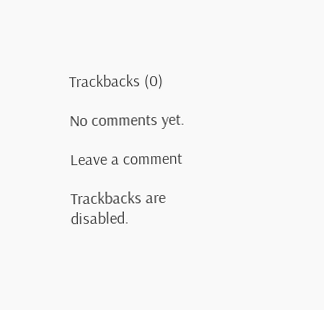Trackbacks (0)

No comments yet.

Leave a comment

Trackbacks are disabled.